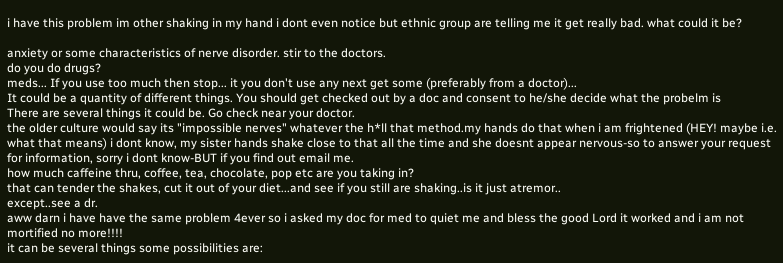i have this problem im other shaking in my hand i dont even notice but ethnic group are telling me it get really bad. what could it be?

anxiety or some characteristics of nerve disorder. stir to the doctors.
do you do drugs?
meds... If you use too much then stop... it you don't use any next get some (preferably from a doctor)...
It could be a quantity of different things. You should get checked out by a doc and consent to he/she decide what the probelm is
There are several things it could be. Go check near your doctor.
the older culture would say its "impossible nerves" whatever the h*ll that method.my hands do that when i am frightened (HEY! maybe i.e. what that means) i dont know, my sister hands shake close to that all the time and she doesnt appear nervous-so to answer your request for information, sorry i dont know-BUT if you find out email me.
how much caffeine thru, coffee, tea, chocolate, pop etc are you taking in?
that can tender the shakes, cut it out of your diet...and see if you still are shaking..is it just atremor..
except..see a dr.
aww darn i have have the same problem 4ever so i asked my doc for med to quiet me and bless the good Lord it worked and i am not mortified no more!!!!
it can be several things some possibilities are: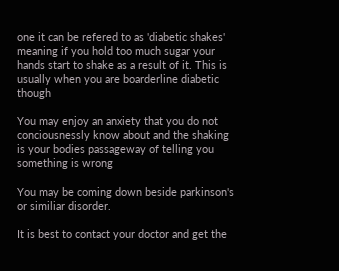one it can be refered to as 'diabetic shakes' meaning if you hold too much sugar your hands start to shake as a result of it. This is usually when you are boarderline diabetic though

You may enjoy an anxiety that you do not conciousnessly know about and the shaking is your bodies passageway of telling you something is wrong

You may be coming down beside parkinson's or similiar disorder.

It is best to contact your doctor and get the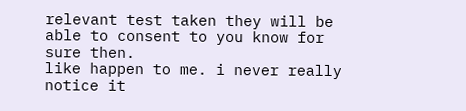relevant test taken they will be able to consent to you know for sure then.
like happen to me. i never really notice it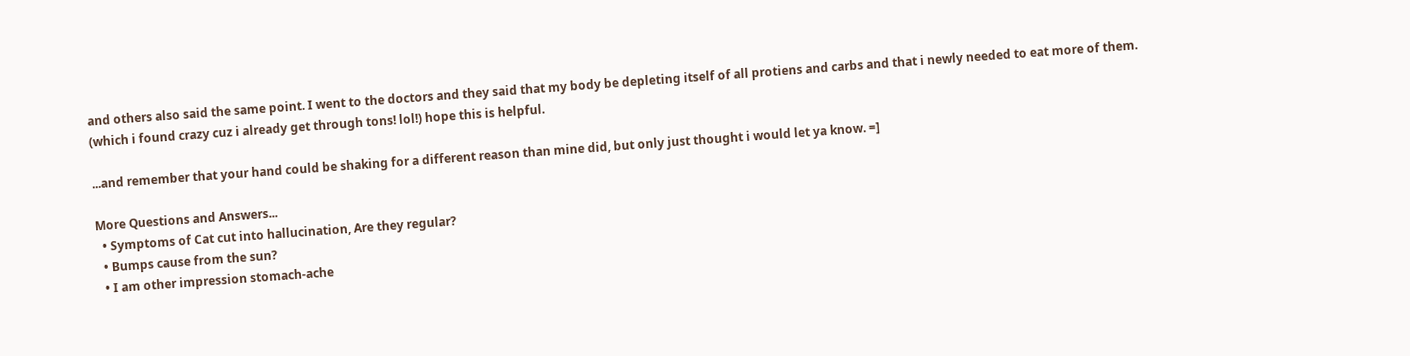and others also said the same point. I went to the doctors and they said that my body be depleting itself of all protiens and carbs and that i newly needed to eat more of them. (which i found crazy cuz i already get through tons! lol!) hope this is helpful.

...and remember that your hand could be shaking for a different reason than mine did, but only just thought i would let ya know. =]

More Questions and Answers...
  • Symptoms of Cat cut into hallucination, Are they regular?
  • Bumps cause from the sun?
  • I am other impression stomach-ache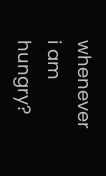whenever i am hungry?